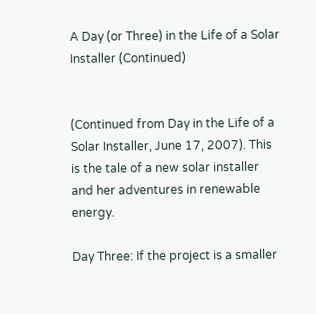A Day (or Three) in the Life of a Solar Installer (Continued)


(Continued from Day in the Life of a Solar Installer, June 17, 2007). This is the tale of a new solar installer and her adventures in renewable energy.

Day Three: If the project is a smaller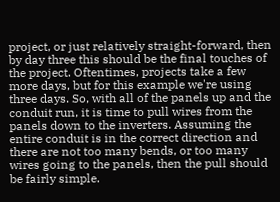project, or just relatively straight-forward, then by day three this should be the final touches of the project. Oftentimes, projects take a few more days, but for this example we're using three days. So, with all of the panels up and the conduit run, it is time to pull wires from the panels down to the inverters. Assuming the entire conduit is in the correct direction and there are not too many bends, or too many wires going to the panels, then the pull should be fairly simple.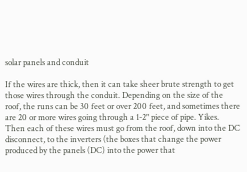solar panels and conduit

If the wires are thick, then it can take sheer brute strength to get those wires through the conduit. Depending on the size of the roof, the runs can be 30 feet or over 200 feet, and sometimes there are 20 or more wires going through a 1-2" piece of pipe. Yikes. Then each of these wires must go from the roof, down into the DC disconnect, to the inverters (the boxes that change the power produced by the panels (DC) into the power that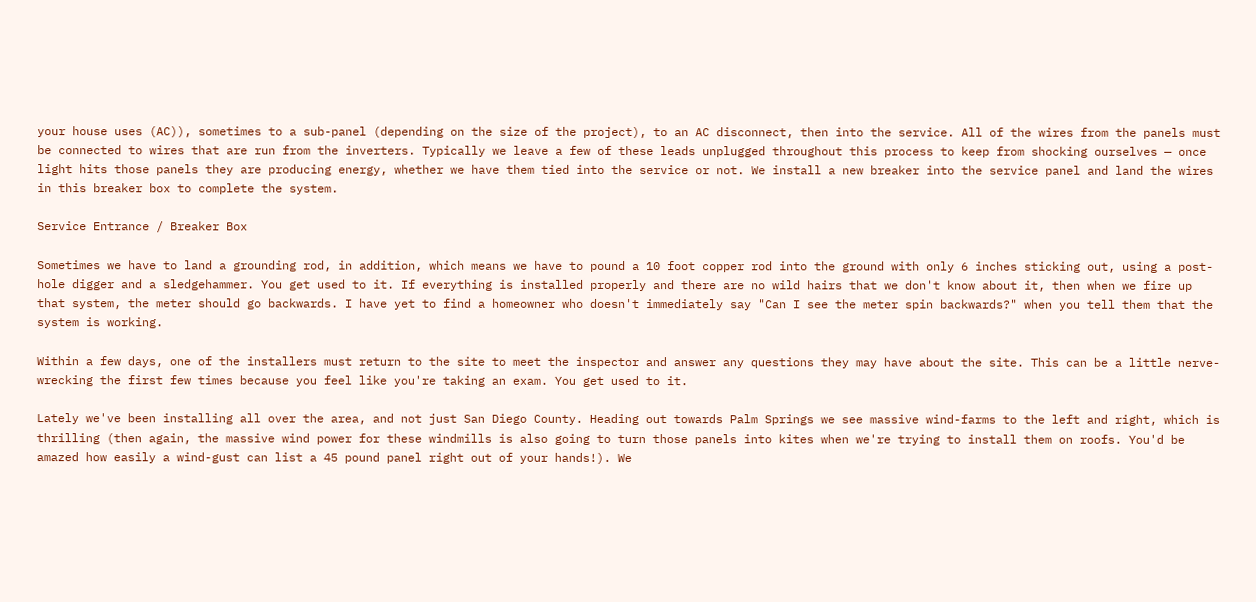your house uses (AC)), sometimes to a sub-panel (depending on the size of the project), to an AC disconnect, then into the service. All of the wires from the panels must be connected to wires that are run from the inverters. Typically we leave a few of these leads unplugged throughout this process to keep from shocking ourselves — once light hits those panels they are producing energy, whether we have them tied into the service or not. We install a new breaker into the service panel and land the wires in this breaker box to complete the system.

Service Entrance / Breaker Box

Sometimes we have to land a grounding rod, in addition, which means we have to pound a 10 foot copper rod into the ground with only 6 inches sticking out, using a post-hole digger and a sledgehammer. You get used to it. If everything is installed properly and there are no wild hairs that we don't know about it, then when we fire up that system, the meter should go backwards. I have yet to find a homeowner who doesn't immediately say "Can I see the meter spin backwards?" when you tell them that the system is working.

Within a few days, one of the installers must return to the site to meet the inspector and answer any questions they may have about the site. This can be a little nerve-wrecking the first few times because you feel like you're taking an exam. You get used to it.

Lately we've been installing all over the area, and not just San Diego County. Heading out towards Palm Springs we see massive wind-farms to the left and right, which is thrilling (then again, the massive wind power for these windmills is also going to turn those panels into kites when we're trying to install them on roofs. You'd be amazed how easily a wind-gust can list a 45 pound panel right out of your hands!). We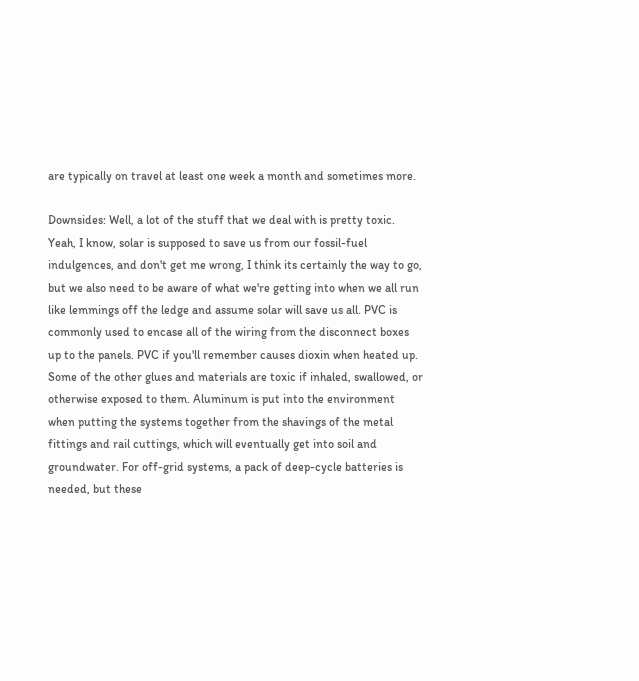are typically on travel at least one week a month and sometimes more.

Downsides: Well, a lot of the stuff that we deal with is pretty toxic. Yeah, I know, solar is supposed to save us from our fossil-fuel indulgences, and don't get me wrong, I think its certainly the way to go, but we also need to be aware of what we're getting into when we all run like lemmings off the ledge and assume solar will save us all. PVC is commonly used to encase all of the wiring from the disconnect boxes up to the panels. PVC if you'll remember causes dioxin when heated up. Some of the other glues and materials are toxic if inhaled, swallowed, or otherwise exposed to them. Aluminum is put into the environment when putting the systems together from the shavings of the metal fittings and rail cuttings, which will eventually get into soil and groundwater. For off-grid systems, a pack of deep-cycle batteries is needed, but these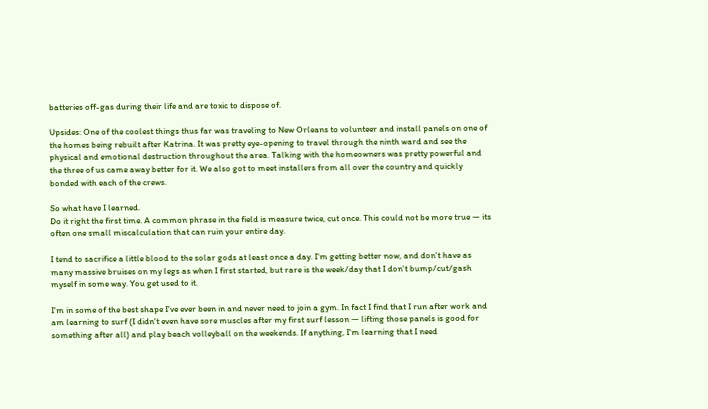batteries off-gas during their life and are toxic to dispose of.

Upsides: One of the coolest things thus far was traveling to New Orleans to volunteer and install panels on one of the homes being rebuilt after Katrina. It was pretty eye-opening to travel through the ninth ward and see the physical and emotional destruction throughout the area. Talking with the homeowners was pretty powerful and the three of us came away better for it. We also got to meet installers from all over the country and quickly bonded with each of the crews.

So what have I learned.
Do it right the first time. A common phrase in the field is measure twice, cut once. This could not be more true — its often one small miscalculation that can ruin your entire day.

I tend to sacrifice a little blood to the solar gods at least once a day. I'm getting better now, and don't have as many massive bruises on my legs as when I first started, but rare is the week/day that I don't bump/cut/gash myself in some way. You get used to it.

I'm in some of the best shape I've ever been in and never need to join a gym. In fact I find that I run after work and am learning to surf (I didn't even have sore muscles after my first surf lesson — lifting those panels is good for something after all) and play beach volleyball on the weekends. If anything, I'm learning that I need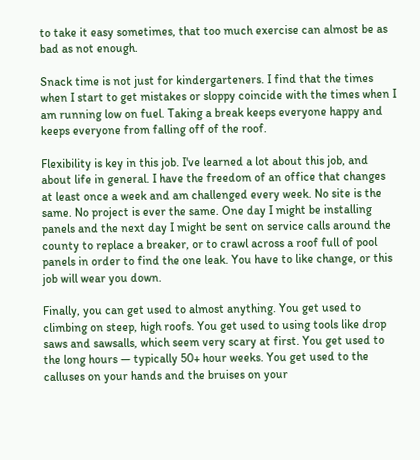to take it easy sometimes, that too much exercise can almost be as bad as not enough.

Snack time is not just for kindergarteners. I find that the times when I start to get mistakes or sloppy coincide with the times when I am running low on fuel. Taking a break keeps everyone happy and keeps everyone from falling off of the roof.

Flexibility is key in this job. I've learned a lot about this job, and about life in general. I have the freedom of an office that changes at least once a week and am challenged every week. No site is the same. No project is ever the same. One day I might be installing panels and the next day I might be sent on service calls around the county to replace a breaker, or to crawl across a roof full of pool panels in order to find the one leak. You have to like change, or this job will wear you down.

Finally, you can get used to almost anything. You get used to climbing on steep, high roofs. You get used to using tools like drop saws and sawsalls, which seem very scary at first. You get used to the long hours — typically 50+ hour weeks. You get used to the calluses on your hands and the bruises on your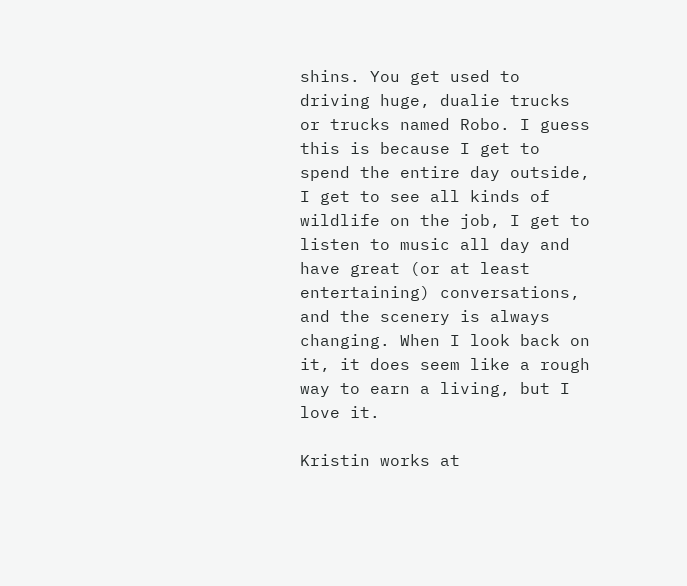shins. You get used to driving huge, dualie trucks or trucks named Robo. I guess this is because I get to spend the entire day outside, I get to see all kinds of wildlife on the job, I get to listen to music all day and have great (or at least entertaining) conversations, and the scenery is always changing. When I look back on it, it does seem like a rough way to earn a living, but I love it.

Kristin works at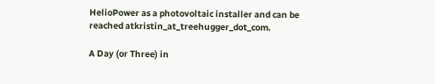HelioPower as a photovoltaic installer and can be reached atkristin_at_treehugger_dot_com.

A Day (or Three) in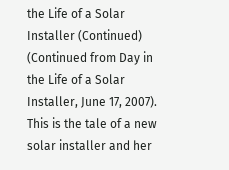the Life of a Solar Installer (Continued)
(Continued from Day in the Life of a Solar Installer, June 17, 2007). This is the tale of a new solar installer and her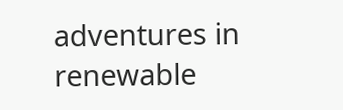adventures in renewable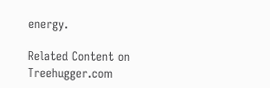energy.

Related Content on Treehugger.com